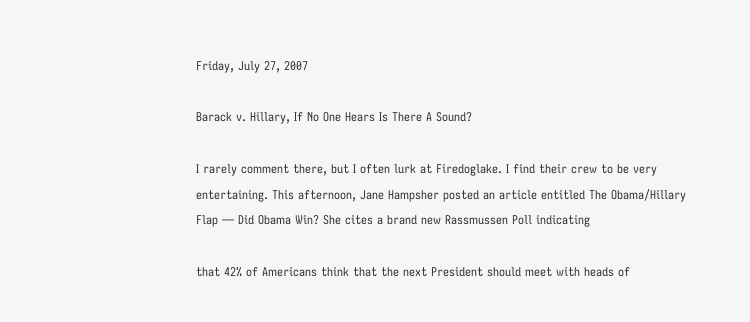Friday, July 27, 2007

Barack v. Hillary, If No One Hears Is There A Sound?

I rarely comment there, but I often lurk at Firedoglake. I find their crew to be very entertaining. This afternoon, Jane Hampsher posted an article entitled The Obama/Hillary Flap — Did Obama Win? She cites a brand new Rassmussen Poll indicating

that 42% of Americans think that the next President should meet with heads of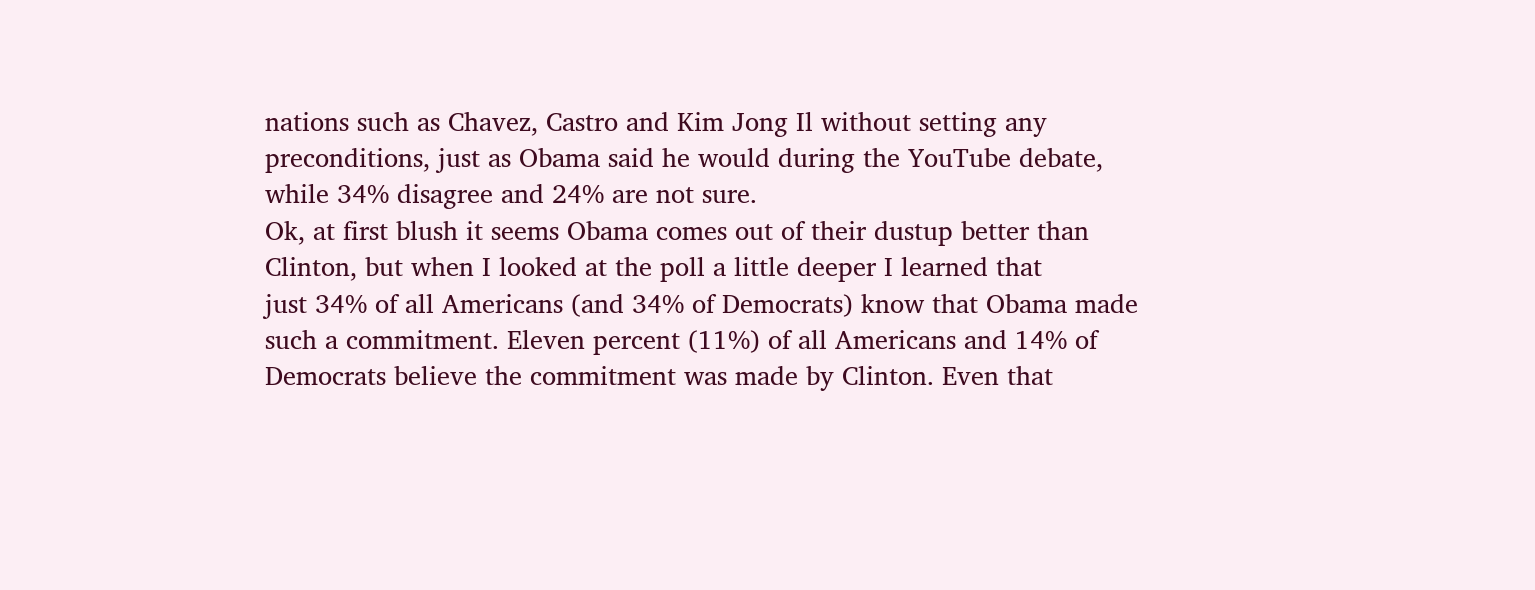nations such as Chavez, Castro and Kim Jong Il without setting any preconditions, just as Obama said he would during the YouTube debate, while 34% disagree and 24% are not sure.
Ok, at first blush it seems Obama comes out of their dustup better than Clinton, but when I looked at the poll a little deeper I learned that
just 34% of all Americans (and 34% of Democrats) know that Obama made such a commitment. Eleven percent (11%) of all Americans and 14% of Democrats believe the commitment was made by Clinton. Even that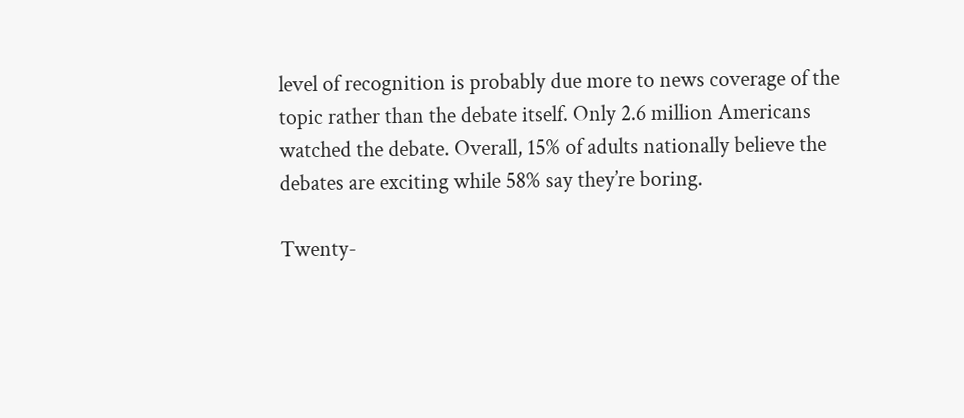level of recognition is probably due more to news coverage of the topic rather than the debate itself. Only 2.6 million Americans watched the debate. Overall, 15% of adults nationally believe the debates are exciting while 58% say they’re boring.

Twenty-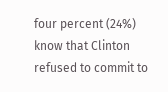four percent (24%) know that Clinton refused to commit to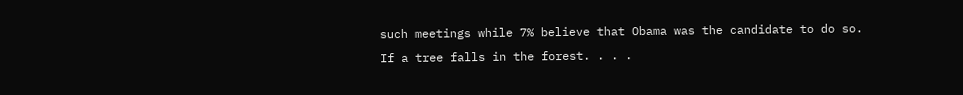such meetings while 7% believe that Obama was the candidate to do so.
If a tree falls in the forest. . . .